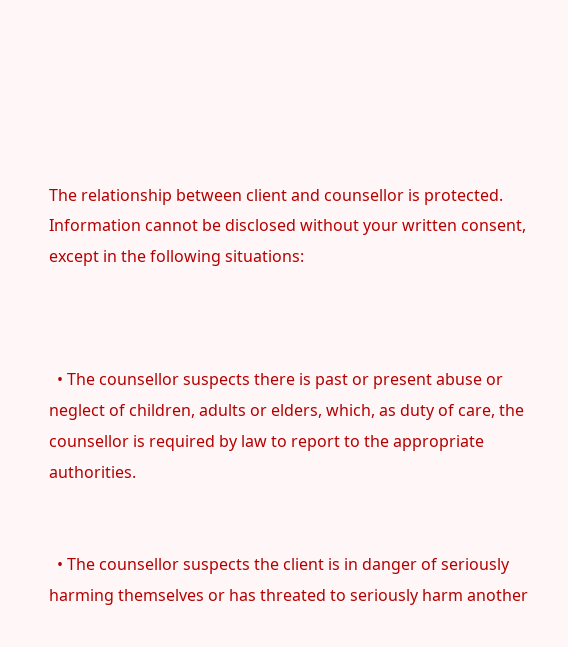The relationship between client and counsellor is protected. Information cannot be disclosed without your written consent, except in the following situations:



  • The counsellor suspects there is past or present abuse or neglect of children, adults or elders, which, as duty of care, the counsellor is required by law to report to the appropriate authorities.


  • The counsellor suspects the client is in danger of seriously harming themselves or has threated to seriously harm another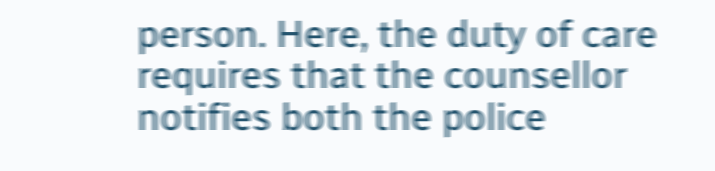person. Here, the duty of care requires that the counsellor notifies both the police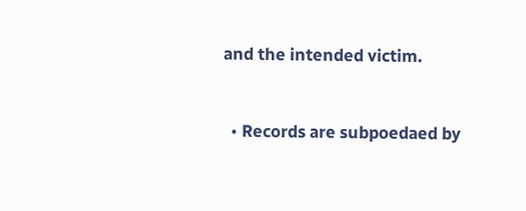and the intended victim.


  • Records are subpoedaed by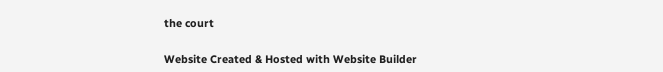the court


Website Created & Hosted with Website Builder